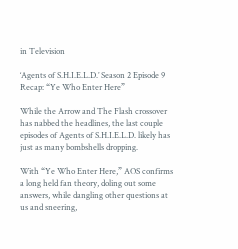in Television

‘Agents of S.H.I.E.L.D.’ Season 2 Episode 9 Recap: “Ye Who Enter Here”

While the Arrow and The Flash crossover has nabbed the headlines, the last couple episodes of Agents of S.H.I.E.L.D. likely has just as many bombshells dropping.

With “Ye Who Enter Here,” AOS confirms a long held fan theory, doling out some answers, while dangling other questions at us and sneering,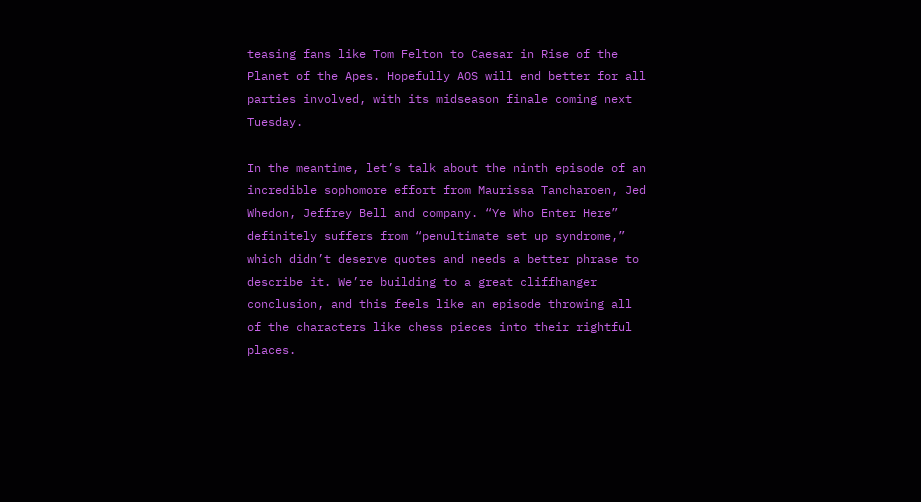teasing fans like Tom Felton to Caesar in Rise of the Planet of the Apes. Hopefully AOS will end better for all parties involved, with its midseason finale coming next Tuesday.

In the meantime, let’s talk about the ninth episode of an incredible sophomore effort from Maurissa Tancharoen, Jed Whedon, Jeffrey Bell and company. “Ye Who Enter Here” definitely suffers from “penultimate set up syndrome,” which didn’t deserve quotes and needs a better phrase to describe it. We’re building to a great cliffhanger conclusion, and this feels like an episode throwing all of the characters like chess pieces into their rightful places.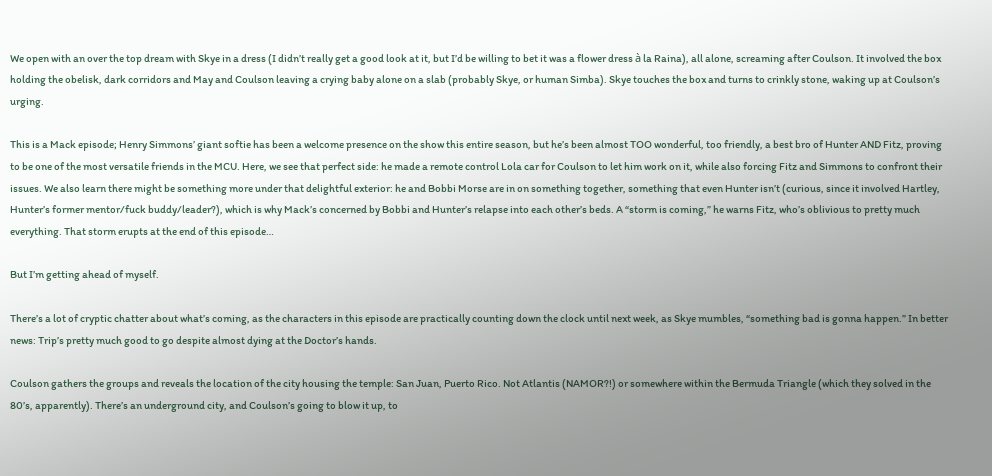We open with an over the top dream with Skye in a dress (I didn’t really get a good look at it, but I’d be willing to bet it was a flower dress à la Raina), all alone, screaming after Coulson. It involved the box holding the obelisk, dark corridors and May and Coulson leaving a crying baby alone on a slab (probably Skye, or human Simba). Skye touches the box and turns to crinkly stone, waking up at Coulson’s urging.

This is a Mack episode; Henry Simmons’ giant softie has been a welcome presence on the show this entire season, but he’s been almost TOO wonderful, too friendly, a best bro of Hunter AND Fitz, proving to be one of the most versatile friends in the MCU. Here, we see that perfect side: he made a remote control Lola car for Coulson to let him work on it, while also forcing Fitz and Simmons to confront their issues. We also learn there might be something more under that delightful exterior: he and Bobbi Morse are in on something together, something that even Hunter isn’t (curious, since it involved Hartley, Hunter’s former mentor/fuck buddy/leader?), which is why Mack’s concerned by Bobbi and Hunter’s relapse into each other’s beds. A “storm is coming,” he warns Fitz, who’s oblivious to pretty much everything. That storm erupts at the end of this episode…

But I’m getting ahead of myself.

There’s a lot of cryptic chatter about what’s coming, as the characters in this episode are practically counting down the clock until next week, as Skye mumbles, “something bad is gonna happen.” In better news: Trip’s pretty much good to go despite almost dying at the Doctor’s hands.

Coulson gathers the groups and reveals the location of the city housing the temple: San Juan, Puerto Rico. Not Atlantis (NAMOR?!) or somewhere within the Bermuda Triangle (which they solved in the 80’s, apparently). There’s an underground city, and Coulson’s going to blow it up, to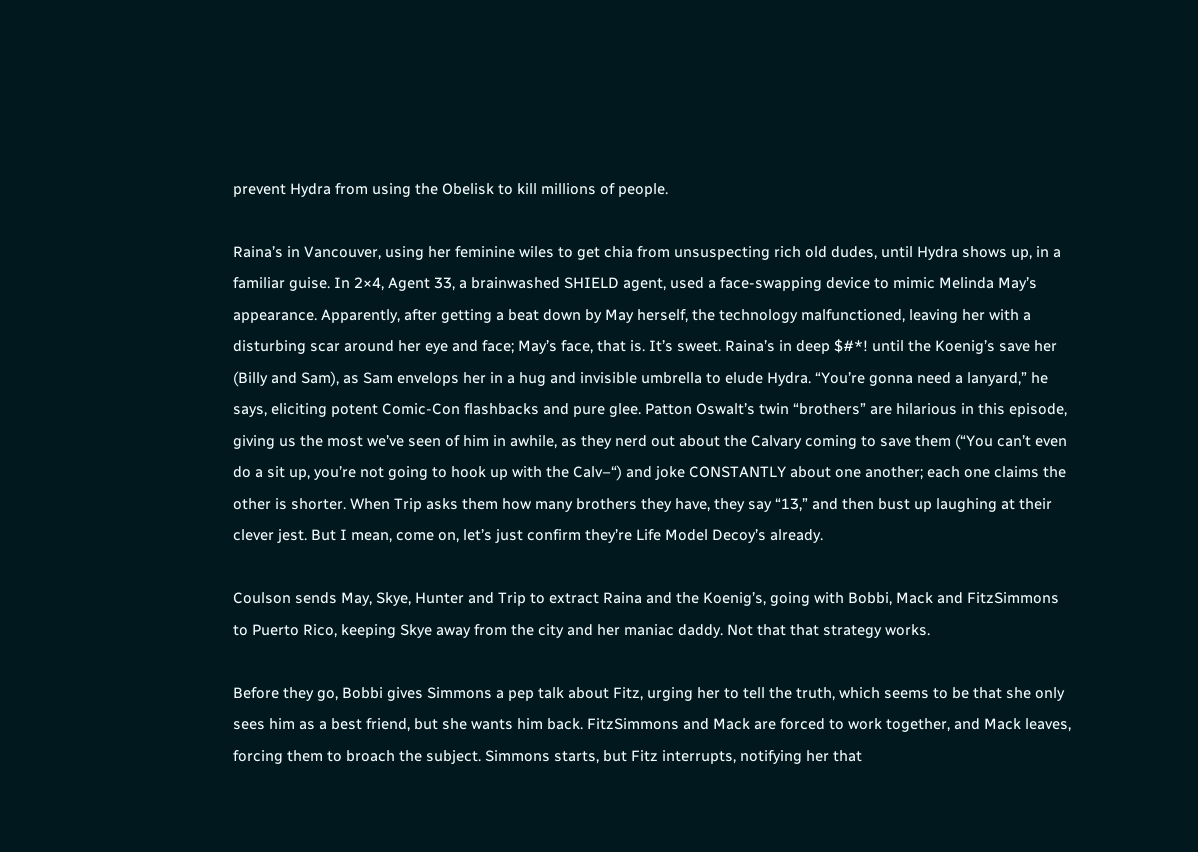prevent Hydra from using the Obelisk to kill millions of people.

Raina’s in Vancouver, using her feminine wiles to get chia from unsuspecting rich old dudes, until Hydra shows up, in a familiar guise. In 2×4, Agent 33, a brainwashed SHIELD agent, used a face-swapping device to mimic Melinda May’s appearance. Apparently, after getting a beat down by May herself, the technology malfunctioned, leaving her with a disturbing scar around her eye and face; May’s face, that is. It’s sweet. Raina’s in deep $#*! until the Koenig’s save her (Billy and Sam), as Sam envelops her in a hug and invisible umbrella to elude Hydra. “You’re gonna need a lanyard,” he says, eliciting potent Comic-Con flashbacks and pure glee. Patton Oswalt’s twin “brothers” are hilarious in this episode, giving us the most we’ve seen of him in awhile, as they nerd out about the Calvary coming to save them (“You can’t even do a sit up, you’re not going to hook up with the Calv–“) and joke CONSTANTLY about one another; each one claims the other is shorter. When Trip asks them how many brothers they have, they say “13,” and then bust up laughing at their clever jest. But I mean, come on, let’s just confirm they’re Life Model Decoy’s already.

Coulson sends May, Skye, Hunter and Trip to extract Raina and the Koenig’s, going with Bobbi, Mack and FitzSimmons to Puerto Rico, keeping Skye away from the city and her maniac daddy. Not that that strategy works.

Before they go, Bobbi gives Simmons a pep talk about Fitz, urging her to tell the truth, which seems to be that she only sees him as a best friend, but she wants him back. FitzSimmons and Mack are forced to work together, and Mack leaves, forcing them to broach the subject. Simmons starts, but Fitz interrupts, notifying her that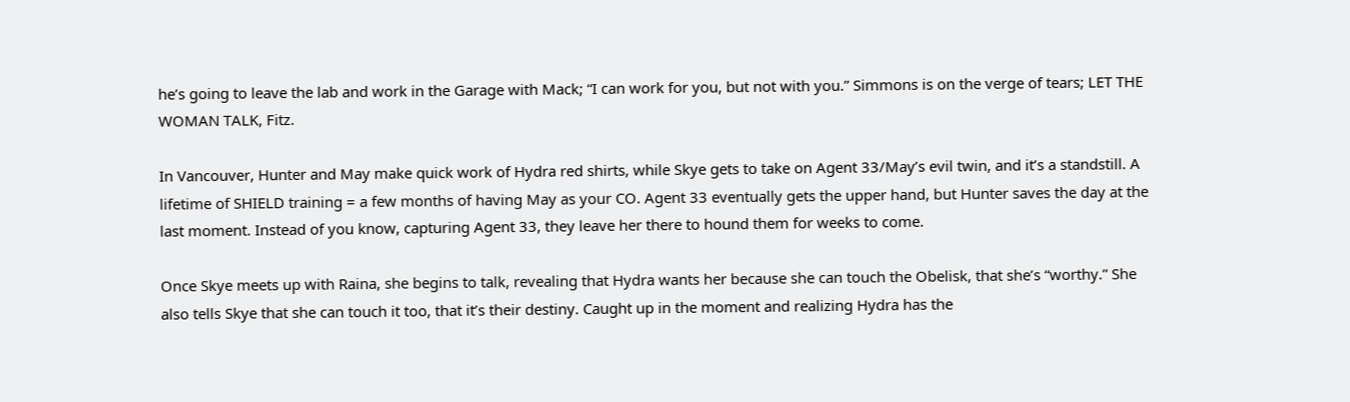he’s going to leave the lab and work in the Garage with Mack; “I can work for you, but not with you.” Simmons is on the verge of tears; LET THE WOMAN TALK, Fitz.

In Vancouver, Hunter and May make quick work of Hydra red shirts, while Skye gets to take on Agent 33/May’s evil twin, and it’s a standstill. A lifetime of SHIELD training = a few months of having May as your CO. Agent 33 eventually gets the upper hand, but Hunter saves the day at the last moment. Instead of you know, capturing Agent 33, they leave her there to hound them for weeks to come.

Once Skye meets up with Raina, she begins to talk, revealing that Hydra wants her because she can touch the Obelisk, that she’s “worthy.” She also tells Skye that she can touch it too, that it’s their destiny. Caught up in the moment and realizing Hydra has the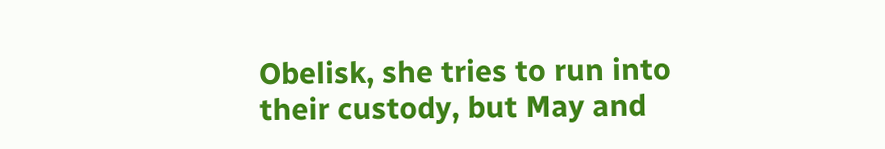Obelisk, she tries to run into their custody, but May and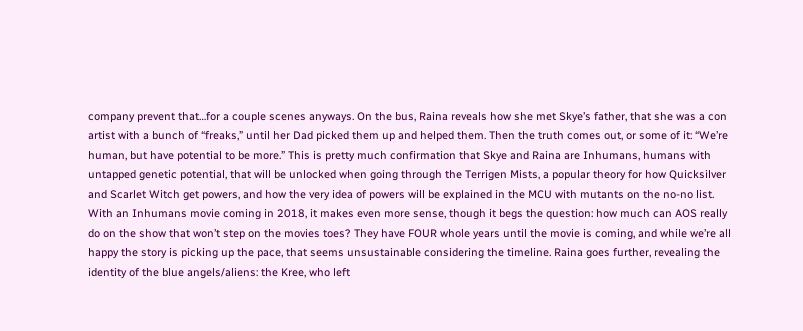company prevent that…for a couple scenes anyways. On the bus, Raina reveals how she met Skye’s father, that she was a con artist with a bunch of “freaks,” until her Dad picked them up and helped them. Then the truth comes out, or some of it: “We’re human, but have potential to be more.” This is pretty much confirmation that Skye and Raina are Inhumans, humans with untapped genetic potential, that will be unlocked when going through the Terrigen Mists, a popular theory for how Quicksilver and Scarlet Witch get powers, and how the very idea of powers will be explained in the MCU with mutants on the no-no list. With an Inhumans movie coming in 2018, it makes even more sense, though it begs the question: how much can AOS really do on the show that won’t step on the movies toes? They have FOUR whole years until the movie is coming, and while we’re all happy the story is picking up the pace, that seems unsustainable considering the timeline. Raina goes further, revealing the identity of the blue angels/aliens: the Kree, who left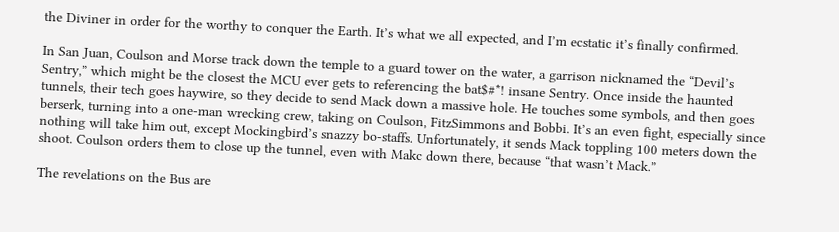the Diviner in order for the worthy to conquer the Earth. It’s what we all expected, and I’m ecstatic it’s finally confirmed.

In San Juan, Coulson and Morse track down the temple to a guard tower on the water, a garrison nicknamed the “Devil’s Sentry,” which might be the closest the MCU ever gets to referencing the bat$#*! insane Sentry. Once inside the haunted tunnels, their tech goes haywire, so they decide to send Mack down a massive hole. He touches some symbols, and then goes berserk, turning into a one-man wrecking crew, taking on Coulson, FitzSimmons and Bobbi. It’s an even fight, especially since nothing will take him out, except Mockingbird’s snazzy bo-staffs. Unfortunately, it sends Mack toppling 100 meters down the shoot. Coulson orders them to close up the tunnel, even with Makc down there, because “that wasn’t Mack.”

The revelations on the Bus are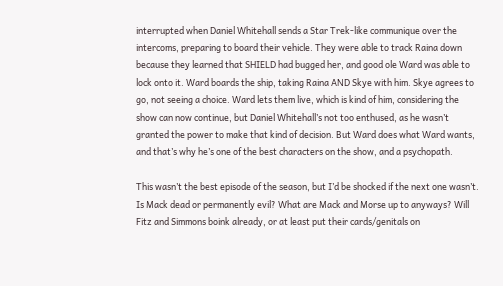interrupted when Daniel Whitehall sends a Star Trek-like communique over the intercoms, preparing to board their vehicle. They were able to track Raina down because they learned that SHIELD had bugged her, and good ole Ward was able to lock onto it. Ward boards the ship, taking Raina AND Skye with him. Skye agrees to go, not seeing a choice. Ward lets them live, which is kind of him, considering the show can now continue, but Daniel Whitehall’s not too enthused, as he wasn’t granted the power to make that kind of decision. But Ward does what Ward wants, and that’s why he’s one of the best characters on the show, and a psychopath.

This wasn’t the best episode of the season, but I’d be shocked if the next one wasn’t. Is Mack dead or permanently evil? What are Mack and Morse up to anyways? Will Fitz and Simmons boink already, or at least put their cards/genitals on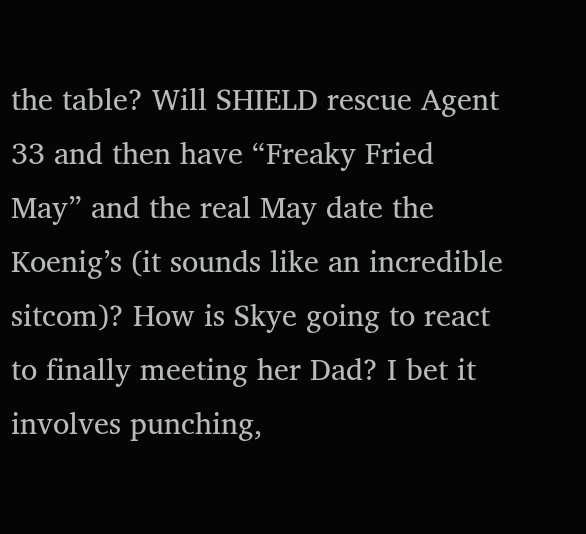the table? Will SHIELD rescue Agent 33 and then have “Freaky Fried May” and the real May date the Koenig’s (it sounds like an incredible sitcom)? How is Skye going to react to finally meeting her Dad? I bet it involves punching,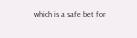which is a safe bet for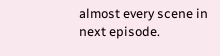almost every scene in next episode.